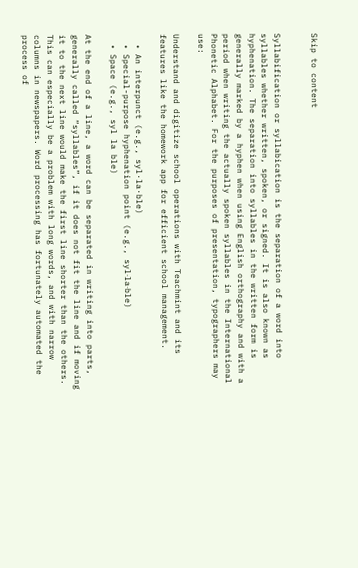Skip to content


Syllabification or syllabication is the separation of a word into syllables whether written, spoken, or signed. It is also known as hyphenation. The separation into syllables in the written form is generally marked by a hyphen when using English orthography and with a period when writing the actually spoken syllables in the International Phonetic Alphabet. For the purposes of presentation, typographers may use:

Understand and digitize school operations with Teachmint and its features like the homework app for efficient school management.

  • An interpunct (e.g., syl·la·ble)
  • Special-purpose hyphenation point (e.g., syl‧la‧ble)
  • Space (e.g., syl la ble)

At the end of a line, a word can be separated in writing into parts, generally called “syllables”, if it does not fit the line and if moving it to the next line would make the first line shorter than the others. This can especially be a problem with long words, and with narrow columns in newspapers. Word processing has fortunately automated the process of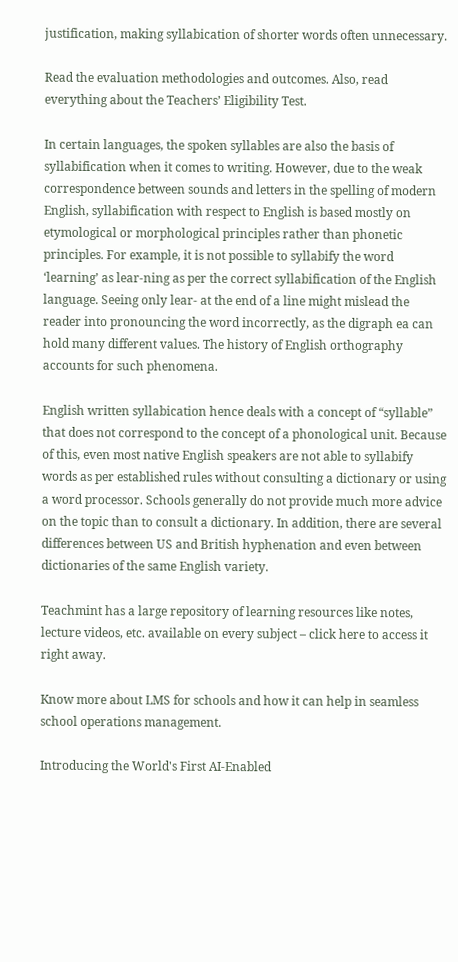justification, making syllabication of shorter words often unnecessary.

Read the evaluation methodologies and outcomes. Also, read everything about the Teachers’ Eligibility Test.

In certain languages, the spoken syllables are also the basis of syllabification when it comes to writing. However, due to the weak correspondence between sounds and letters in the spelling of modern English, syllabification with respect to English is based mostly on etymological or morphological principles rather than phonetic principles. For example, it is not possible to syllabify the word ‘learning’ as lear-ning as per the correct syllabification of the English language. Seeing only lear- at the end of a line might mislead the reader into pronouncing the word incorrectly, as the digraph ea can hold many different values. The history of English orthography accounts for such phenomena.

English written syllabication hence deals with a concept of “syllable” that does not correspond to the concept of a phonological unit. Because of this, even most native English speakers are not able to syllabify words as per established rules without consulting a dictionary or using a word processor. Schools generally do not provide much more advice on the topic than to consult a dictionary. In addition, there are several differences between US and British hyphenation and even between dictionaries of the same English variety.

Teachmint has a large repository of learning resources like notes, lecture videos, etc. available on every subject – click here to access it right away.

Know more about LMS for schools and how it can help in seamless school operations management.

Introducing the World's First AI-Enabled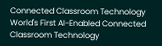Connected Classroom Technology
World's First AI-Enabled Connected Classroom Technology